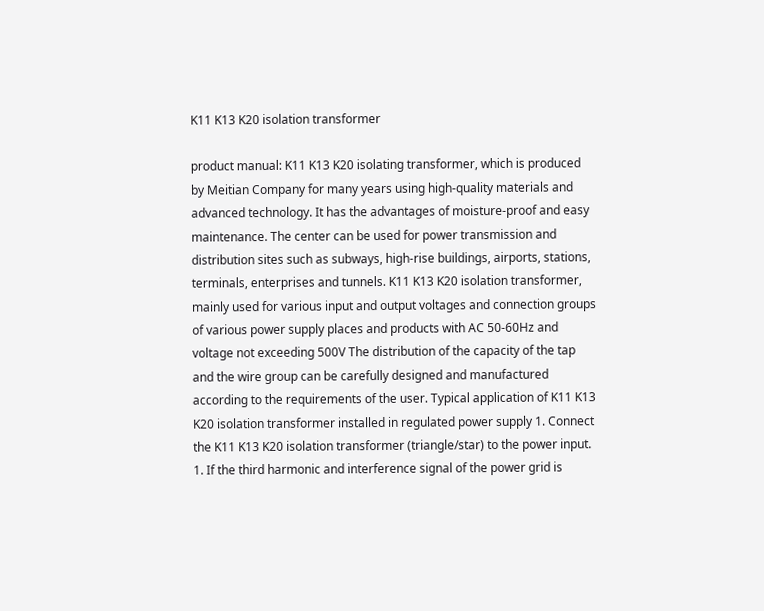K11 K13 K20 isolation transformer

product manual: K11 K13 K20 isolating transformer, which is produced by Meitian Company for many years using high-quality materials and advanced technology. It has the advantages of moisture-proof and easy maintenance. The center can be used for power transmission and distribution sites such as subways, high-rise buildings, airports, stations, terminals, enterprises and tunnels. K11 K13 K20 isolation transformer, mainly used for various input and output voltages and connection groups of various power supply places and products with AC 50-60Hz and voltage not exceeding 500V The distribution of the capacity of the tap and the wire group can be carefully designed and manufactured according to the requirements of the user. Typical application of K11 K13 K20 isolation transformer installed in regulated power supply 1. Connect the K11 K13 K20 isolation transformer (triangle/star) to the power input. 1. If the third harmonic and interference signal of the power grid is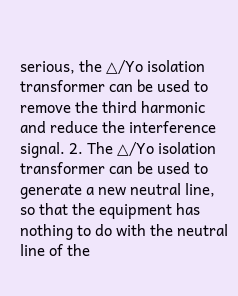serious, the △/Yo isolation transformer can be used to remove the third harmonic and reduce the interference signal. 2. The △/Yo isolation transformer can be used to generate a new neutral line, so that the equipment has nothing to do with the neutral line of the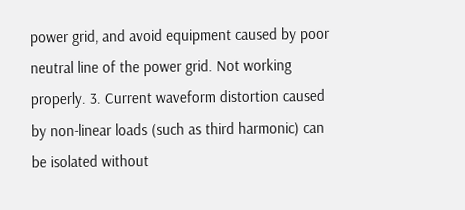power grid, and avoid equipment caused by poor neutral line of the power grid. Not working properly. 3. Current waveform distortion caused by non-linear loads (such as third harmonic) can be isolated without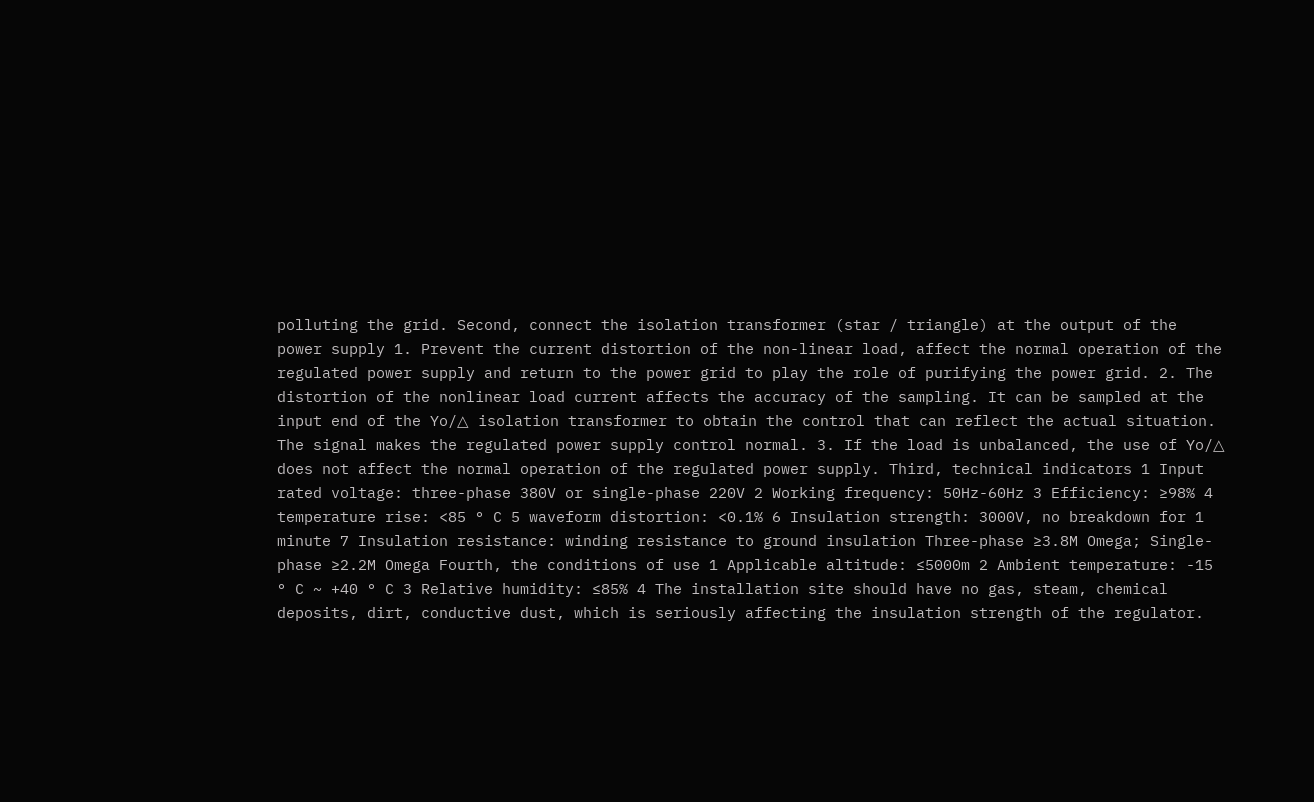polluting the grid. Second, connect the isolation transformer (star / triangle) at the output of the power supply 1. Prevent the current distortion of the non-linear load, affect the normal operation of the regulated power supply and return to the power grid to play the role of purifying the power grid. 2. The distortion of the nonlinear load current affects the accuracy of the sampling. It can be sampled at the input end of the Yo/△ isolation transformer to obtain the control that can reflect the actual situation. The signal makes the regulated power supply control normal. 3. If the load is unbalanced, the use of Yo/△ does not affect the normal operation of the regulated power supply. Third, technical indicators 1 Input rated voltage: three-phase 380V or single-phase 220V 2 Working frequency: 50Hz-60Hz 3 Efficiency: ≥98% 4 temperature rise: <85 ° C 5 waveform distortion: <0.1% 6 Insulation strength: 3000V, no breakdown for 1 minute 7 Insulation resistance: winding resistance to ground insulation Three-phase ≥3.8M Omega; Single-phase ≥2.2M Omega Fourth, the conditions of use 1 Applicable altitude: ≤5000m 2 Ambient temperature: -15 ° C ~ +40 ° C 3 Relative humidity: ≤85% 4 The installation site should have no gas, steam, chemical deposits, dirt, conductive dust, which is seriously affecting the insulation strength of the regulator.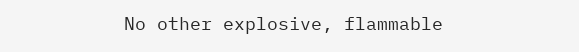No other explosive, flammable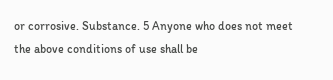or corrosive. Substance. 5 Anyone who does not meet the above conditions of use shall be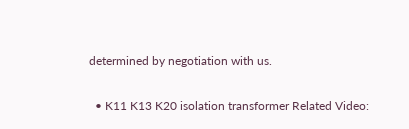determined by negotiation with us.

  • K11 K13 K20 isolation transformer Related Video: